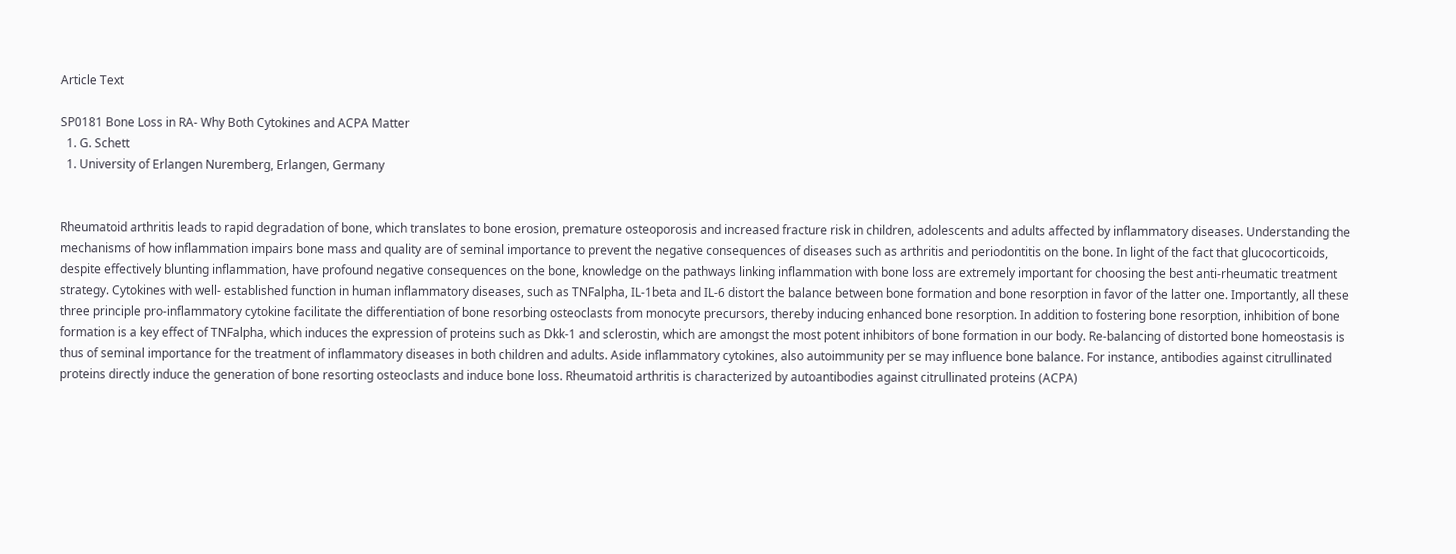Article Text

SP0181 Bone Loss in RA- Why Both Cytokines and ACPA Matter
  1. G. Schett
  1. University of Erlangen Nuremberg, Erlangen, Germany


Rheumatoid arthritis leads to rapid degradation of bone, which translates to bone erosion, premature osteoporosis and increased fracture risk in children, adolescents and adults affected by inflammatory diseases. Understanding the mechanisms of how inflammation impairs bone mass and quality are of seminal importance to prevent the negative consequences of diseases such as arthritis and periodontitis on the bone. In light of the fact that glucocorticoids, despite effectively blunting inflammation, have profound negative consequences on the bone, knowledge on the pathways linking inflammation with bone loss are extremely important for choosing the best anti-rheumatic treatment strategy. Cytokines with well- established function in human inflammatory diseases, such as TNFalpha, IL-1beta and IL-6 distort the balance between bone formation and bone resorption in favor of the latter one. Importantly, all these three principle pro-inflammatory cytokine facilitate the differentiation of bone resorbing osteoclasts from monocyte precursors, thereby inducing enhanced bone resorption. In addition to fostering bone resorption, inhibition of bone formation is a key effect of TNFalpha, which induces the expression of proteins such as Dkk-1 and sclerostin, which are amongst the most potent inhibitors of bone formation in our body. Re-balancing of distorted bone homeostasis is thus of seminal importance for the treatment of inflammatory diseases in both children and adults. Aside inflammatory cytokines, also autoimmunity per se may influence bone balance. For instance, antibodies against citrullinated proteins directly induce the generation of bone resorting osteoclasts and induce bone loss. Rheumatoid arthritis is characterized by autoantibodies against citrullinated proteins (ACPA)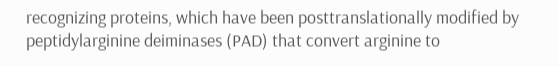recognizing proteins, which have been posttranslationally modified by peptidylarginine deiminases (PAD) that convert arginine to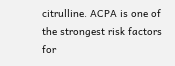citrulline. ACPA is one of the strongest risk factors for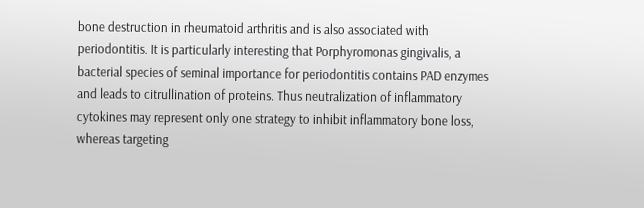bone destruction in rheumatoid arthritis and is also associated with periodontitis. It is particularly interesting that Porphyromonas gingivalis, a bacterial species of seminal importance for periodontitis contains PAD enzymes and leads to citrullination of proteins. Thus neutralization of inflammatory cytokines may represent only one strategy to inhibit inflammatory bone loss, whereas targeting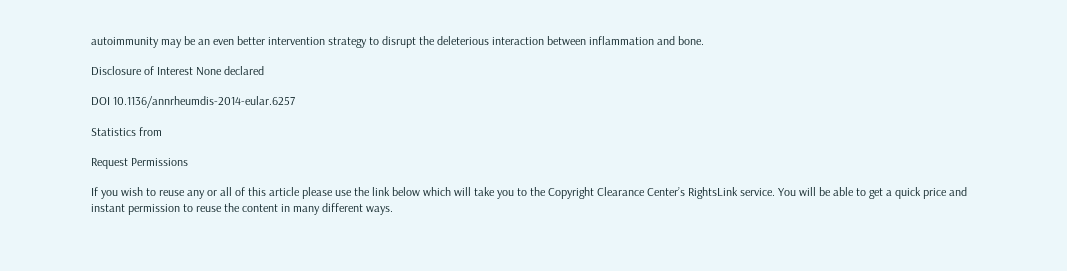autoimmunity may be an even better intervention strategy to disrupt the deleterious interaction between inflammation and bone.

Disclosure of Interest None declared

DOI 10.1136/annrheumdis-2014-eular.6257

Statistics from

Request Permissions

If you wish to reuse any or all of this article please use the link below which will take you to the Copyright Clearance Center’s RightsLink service. You will be able to get a quick price and instant permission to reuse the content in many different ways.